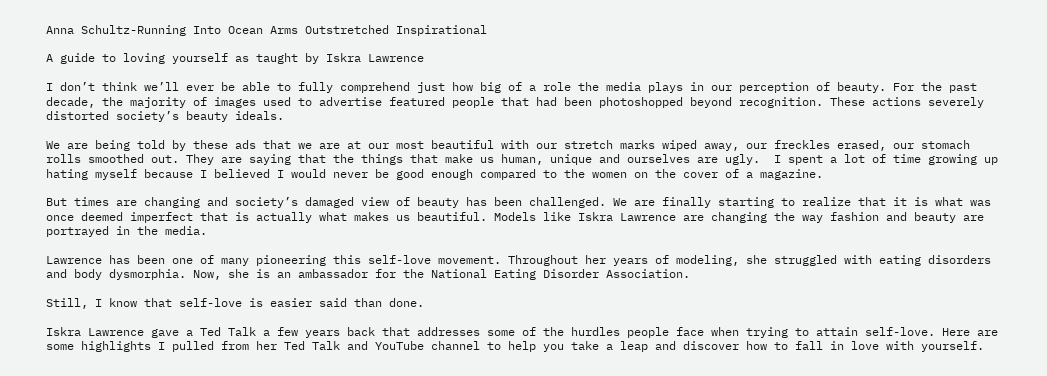Anna Schultz-Running Into Ocean Arms Outstretched Inspirational

A guide to loving yourself as taught by Iskra Lawrence

I don’t think we’ll ever be able to fully comprehend just how big of a role the media plays in our perception of beauty. For the past decade, the majority of images used to advertise featured people that had been photoshopped beyond recognition. These actions severely distorted society’s beauty ideals.

We are being told by these ads that we are at our most beautiful with our stretch marks wiped away, our freckles erased, our stomach rolls smoothed out. They are saying that the things that make us human, unique and ourselves are ugly.  I spent a lot of time growing up hating myself because I believed I would never be good enough compared to the women on the cover of a magazine.

But times are changing and society’s damaged view of beauty has been challenged. We are finally starting to realize that it is what was once deemed imperfect that is actually what makes us beautiful. Models like Iskra Lawrence are changing the way fashion and beauty are portrayed in the media.

Lawrence has been one of many pioneering this self-love movement. Throughout her years of modeling, she struggled with eating disorders and body dysmorphia. Now, she is an ambassador for the National Eating Disorder Association.

Still, I know that self-love is easier said than done.

Iskra Lawrence gave a Ted Talk a few years back that addresses some of the hurdles people face when trying to attain self-love. Here are some highlights I pulled from her Ted Talk and YouTube channel to help you take a leap and discover how to fall in love with yourself.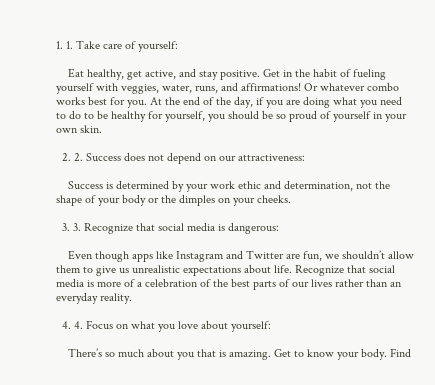1. 1. Take care of yourself:

    Eat healthy, get active, and stay positive. Get in the habit of fueling yourself with veggies, water, runs, and affirmations! Or whatever combo works best for you. At the end of the day, if you are doing what you need to do to be healthy for yourself, you should be so proud of yourself in your own skin.

  2. 2. Success does not depend on our attractiveness:

    Success is determined by your work ethic and determination, not the shape of your body or the dimples on your cheeks.

  3. 3. Recognize that social media is dangerous:

    Even though apps like Instagram and Twitter are fun, we shouldn’t allow them to give us unrealistic expectations about life. Recognize that social media is more of a celebration of the best parts of our lives rather than an everyday reality.

  4. 4. Focus on what you love about yourself:

    There’s so much about you that is amazing. Get to know your body. Find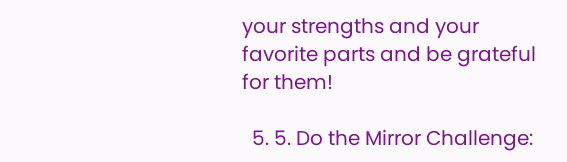your strengths and your favorite parts and be grateful for them!

  5. 5. Do the Mirror Challenge: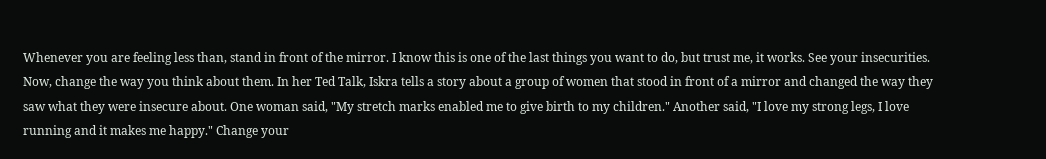Whenever you are feeling less than, stand in front of the mirror. I know this is one of the last things you want to do, but trust me, it works. See your insecurities. Now, change the way you think about them. In her Ted Talk, Iskra tells a story about a group of women that stood in front of a mirror and changed the way they saw what they were insecure about. One woman said, "My stretch marks enabled me to give birth to my children." Another said, "I love my strong legs, I love running and it makes me happy." Change your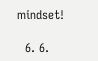mindset!

  6. 6.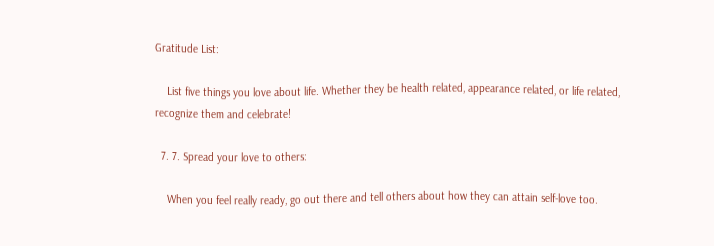Gratitude List:

    List five things you love about life. Whether they be health related, appearance related, or life related, recognize them and celebrate!

  7. 7. Spread your love to others:

    When you feel really ready, go out there and tell others about how they can attain self-love too.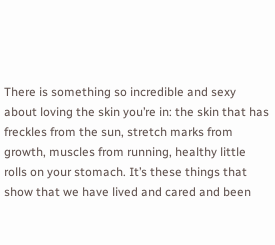There is something so incredible and sexy about loving the skin you’re in: the skin that has freckles from the sun, stretch marks from growth, muscles from running, healthy little rolls on your stomach. It’s these things that show that we have lived and cared and been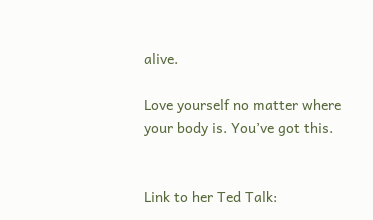alive.

Love yourself no matter where your body is. You’ve got this.


Link to her Ted Talk: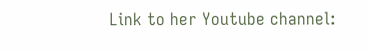Link to her Youtube channel: